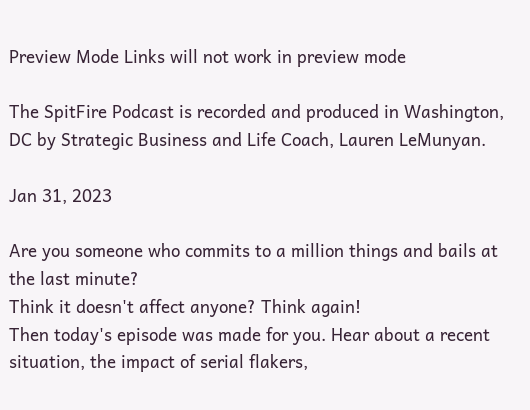Preview Mode Links will not work in preview mode

The SpitFire Podcast is recorded and produced in Washington, DC by Strategic Business and Life Coach, Lauren LeMunyan.

Jan 31, 2023

Are you someone who commits to a million things and bails at the last minute?
Think it doesn't affect anyone? Think again!
Then today's episode was made for you. Hear about a recent situation, the impact of serial flakers,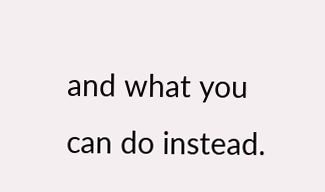and what you can do instead.